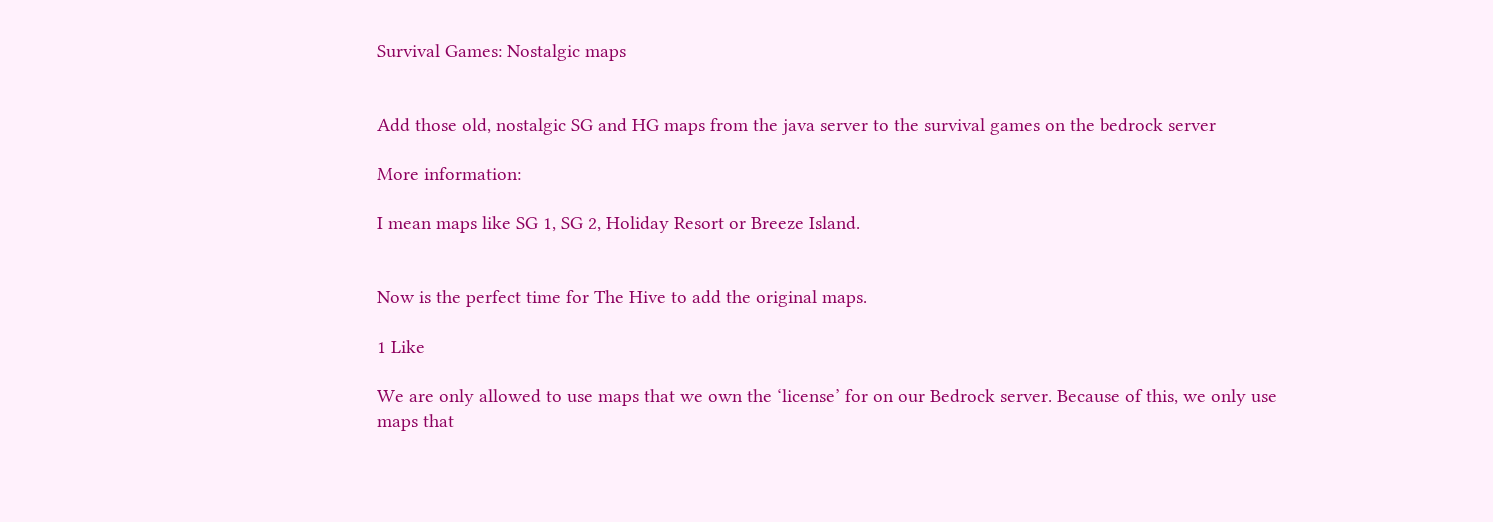Survival Games: Nostalgic maps


Add those old, nostalgic SG and HG maps from the java server to the survival games on the bedrock server

More information:

I mean maps like SG 1, SG 2, Holiday Resort or Breeze Island.


Now is the perfect time for The Hive to add the original maps.

1 Like

We are only allowed to use maps that we own the ‘license’ for on our Bedrock server. Because of this, we only use maps that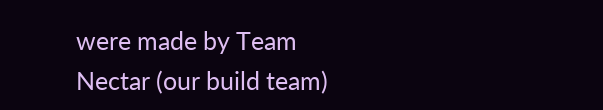were made by Team Nectar (our build team)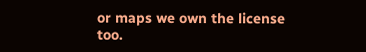or maps we own the license too.